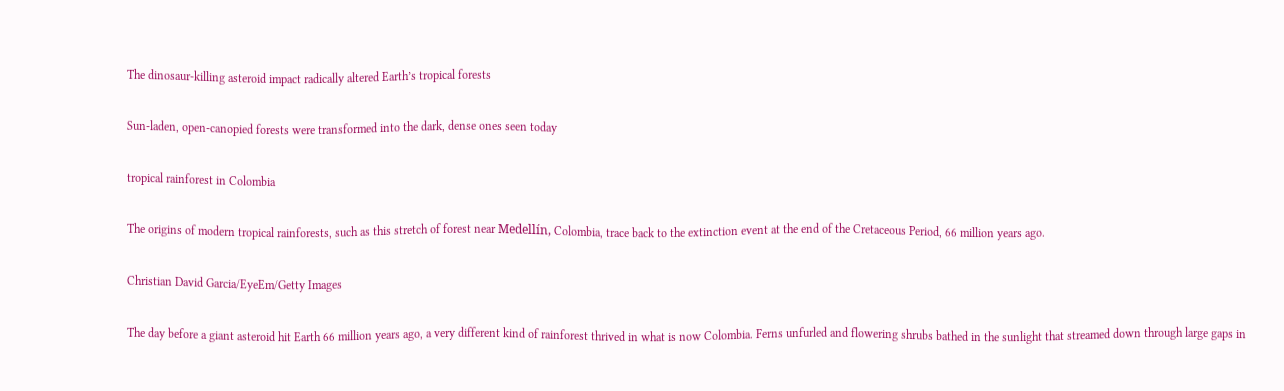The dinosaur-killing asteroid impact radically altered Earth’s tropical forests

Sun-laden, open-canopied forests were transformed into the dark, dense ones seen today

tropical rainforest in Colombia

The origins of modern tropical rainforests, such as this stretch of forest near Medellín, Colombia, trace back to the extinction event at the end of the Cretaceous Period, 66 million years ago.

Christian David Garcia/EyeEm/Getty Images

The day before a giant asteroid hit Earth 66 million years ago, a very different kind of rainforest thrived in what is now Colombia. Ferns unfurled and flowering shrubs bathed in the sunlight that streamed down through large gaps in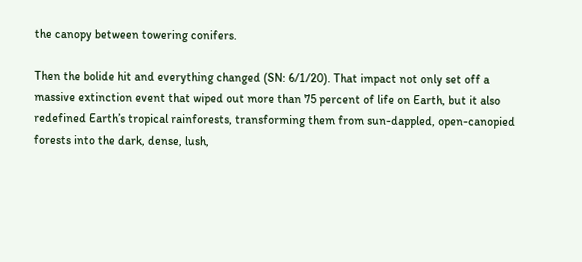the canopy between towering conifers.

Then the bolide hit and everything changed (SN: 6/1/20). That impact not only set off a massive extinction event that wiped out more than 75 percent of life on Earth, but it also redefined Earth’s tropical rainforests, transforming them from sun-dappled, open-canopied forests into the dark, dense, lush,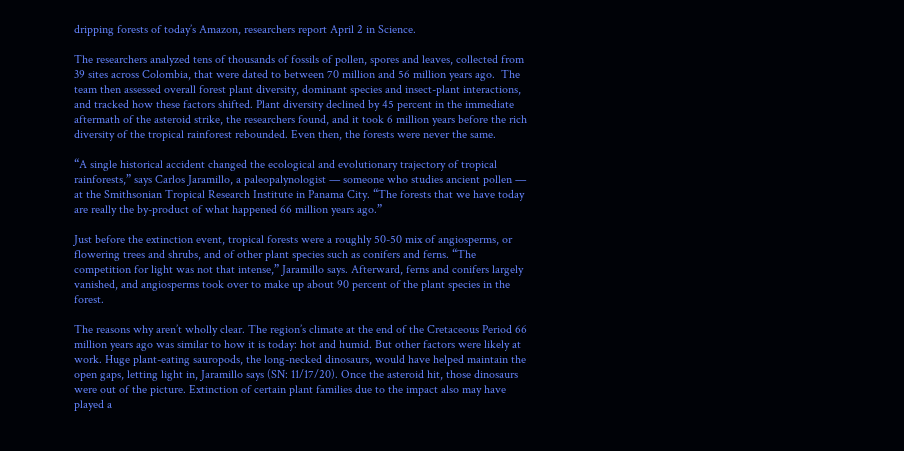dripping forests of today’s Amazon, researchers report April 2 in Science.

The researchers analyzed tens of thousands of fossils of pollen, spores and leaves, collected from 39 sites across Colombia, that were dated to between 70 million and 56 million years ago.  The team then assessed overall forest plant diversity, dominant species and insect-plant interactions, and tracked how these factors shifted. Plant diversity declined by 45 percent in the immediate aftermath of the asteroid strike, the researchers found, and it took 6 million years before the rich diversity of the tropical rainforest rebounded. Even then, the forests were never the same.

“A single historical accident changed the ecological and evolutionary trajectory of tropical rainforests,” says Carlos Jaramillo, a paleopalynologist — someone who studies ancient pollen — at the Smithsonian Tropical Research Institute in Panama City. “The forests that we have today are really the by-product of what happened 66 million years ago.”

Just before the extinction event, tropical forests were a roughly 50-50 mix of angiosperms, or flowering trees and shrubs, and of other plant species such as conifers and ferns. “The competition for light was not that intense,” Jaramillo says. Afterward, ferns and conifers largely vanished, and angiosperms took over to make up about 90 percent of the plant species in the forest.

The reasons why aren’t wholly clear. The region’s climate at the end of the Cretaceous Period 66 million years ago was similar to how it is today: hot and humid. But other factors were likely at work. Huge plant-eating sauropods, the long-necked dinosaurs, would have helped maintain the open gaps, letting light in, Jaramillo says (SN: 11/17/20). Once the asteroid hit, those dinosaurs were out of the picture. Extinction of certain plant families due to the impact also may have played a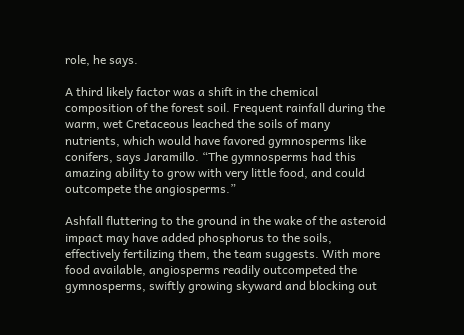role, he says.

A third likely factor was a shift in the chemical composition of the forest soil. Frequent rainfall during the warm, wet Cretaceous leached the soils of many nutrients, which would have favored gymnosperms like conifers, says Jaramillo. “The gymnosperms had this amazing ability to grow with very little food, and could outcompete the angiosperms.”

Ashfall fluttering to the ground in the wake of the asteroid impact may have added phosphorus to the soils, effectively fertilizing them, the team suggests. With more food available, angiosperms readily outcompeted the gymnosperms, swiftly growing skyward and blocking out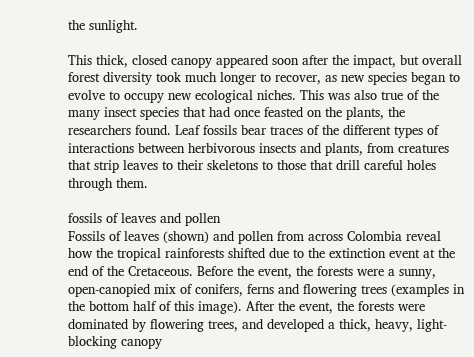the sunlight.

This thick, closed canopy appeared soon after the impact, but overall forest diversity took much longer to recover, as new species began to evolve to occupy new ecological niches. This was also true of the many insect species that had once feasted on the plants, the researchers found. Leaf fossils bear traces of the different types of interactions between herbivorous insects and plants, from creatures that strip leaves to their skeletons to those that drill careful holes through them.

fossils of leaves and pollen
Fossils of leaves (shown) and pollen from across Colombia reveal how the tropical rainforests shifted due to the extinction event at the end of the Cretaceous. Before the event, the forests were a sunny, open-canopied mix of conifers, ferns and flowering trees (examples in the bottom half of this image). After the event, the forests were dominated by flowering trees, and developed a thick, heavy, light-blocking canopy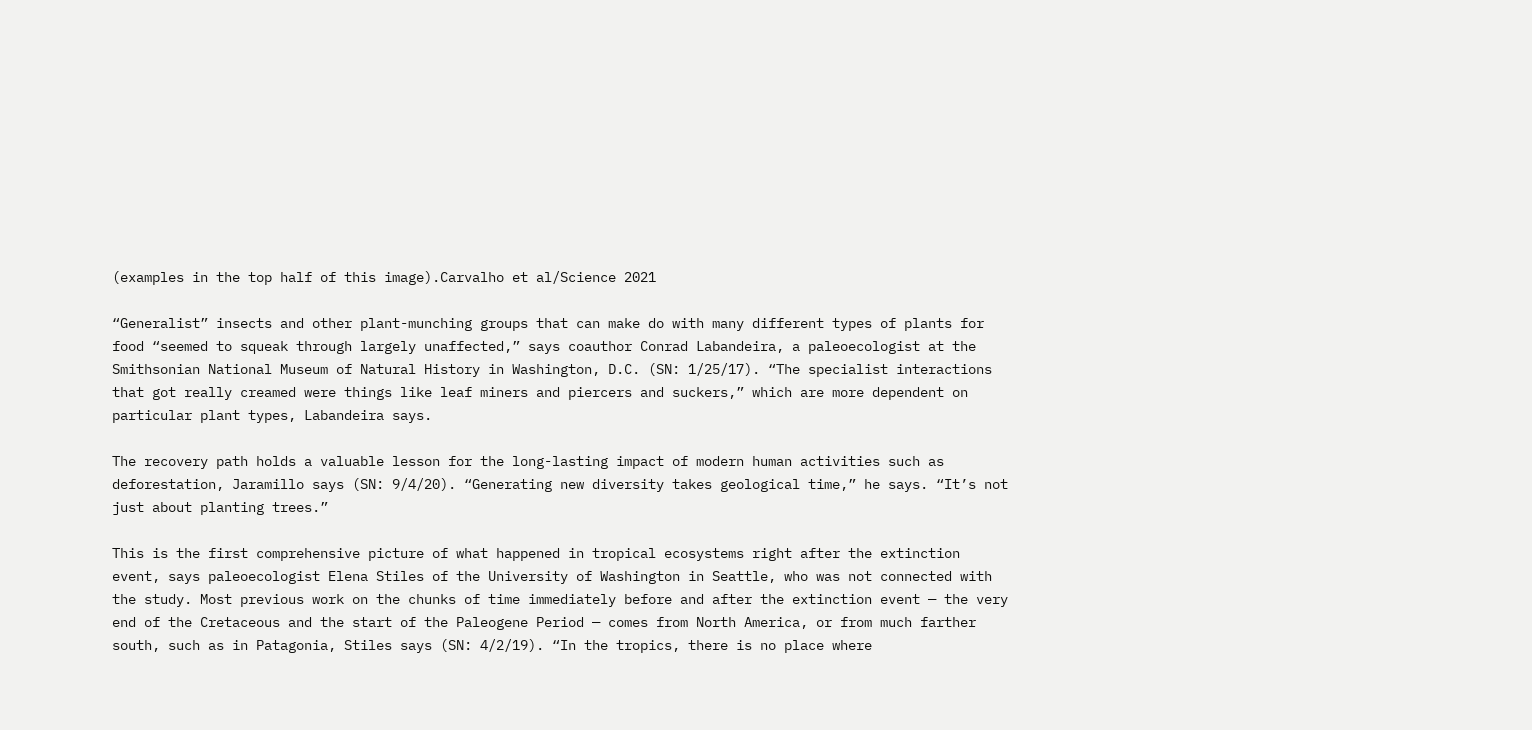(examples in the top half of this image).Carvalho et al/Science 2021

“Generalist” insects and other plant-munching groups that can make do with many different types of plants for food “seemed to squeak through largely unaffected,” says coauthor Conrad Labandeira, a paleoecologist at the Smithsonian National Museum of Natural History in Washington, D.C. (SN: 1/25/17). “The specialist interactions that got really creamed were things like leaf miners and piercers and suckers,” which are more dependent on particular plant types, Labandeira says.

The recovery path holds a valuable lesson for the long-lasting impact of modern human activities such as deforestation, Jaramillo says (SN: 9/4/20). “Generating new diversity takes geological time,” he says. “It’s not just about planting trees.”

This is the first comprehensive picture of what happened in tropical ecosystems right after the extinction event, says paleoecologist Elena Stiles of the University of Washington in Seattle, who was not connected with the study. Most previous work on the chunks of time immediately before and after the extinction event — the very end of the Cretaceous and the start of the Paleogene Period — comes from North America, or from much farther south, such as in Patagonia, Stiles says (SN: 4/2/19). “In the tropics, there is no place where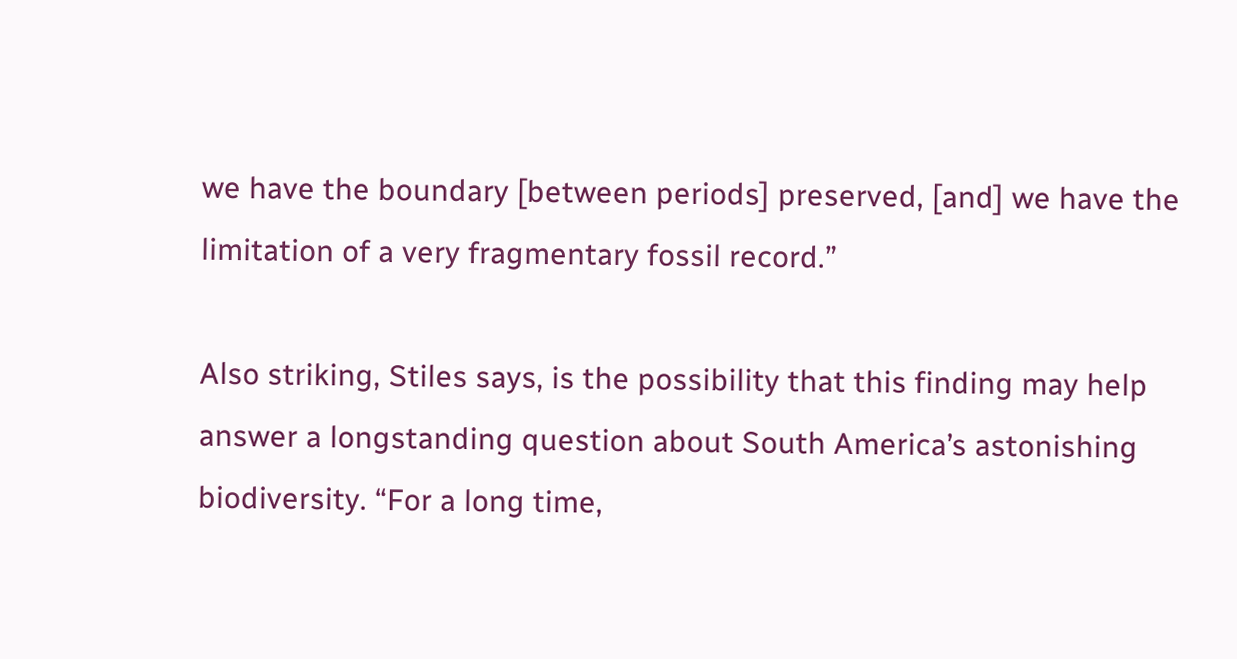we have the boundary [between periods] preserved, [and] we have the limitation of a very fragmentary fossil record.”

Also striking, Stiles says, is the possibility that this finding may help answer a longstanding question about South America’s astonishing biodiversity. “For a long time,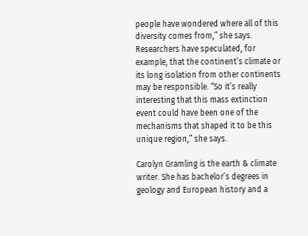people have wondered where all of this diversity comes from,” she says. Researchers have speculated, for example, that the continent’s climate or its long isolation from other continents may be responsible. “So it’s really interesting that this mass extinction event could have been one of the mechanisms that shaped it to be this unique region,” she says.

Carolyn Gramling is the earth & climate writer. She has bachelor’s degrees in geology and European history and a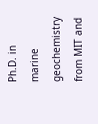Ph.D. in marine geochemistry from MIT and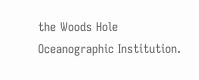the Woods Hole Oceanographic Institution.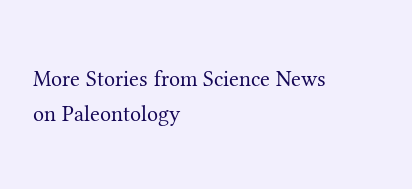More Stories from Science News on Paleontology